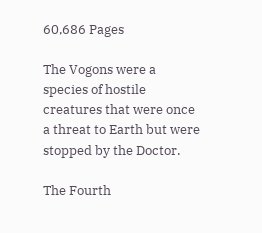60,686 Pages

The Vogons were a species of hostile creatures that were once a threat to Earth but were stopped by the Doctor.

The Fourth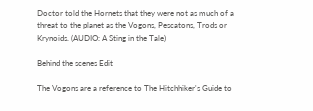Doctor told the Hornets that they were not as much of a threat to the planet as the Vogons, Pescatons, Trods or Krynoids. (AUDIO: A Sting in the Tale)

Behind the scenes Edit

The Vogons are a reference to The Hitchhiker's Guide to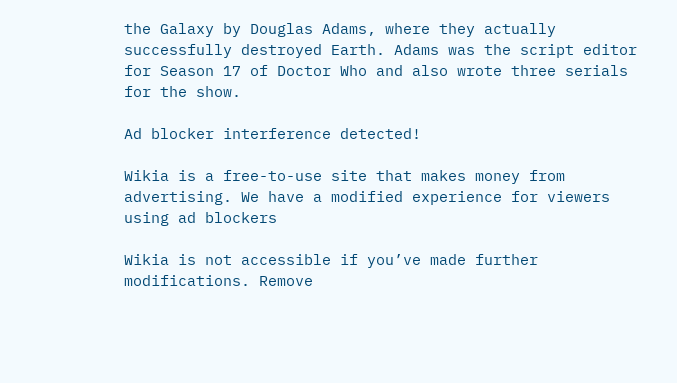the Galaxy by Douglas Adams, where they actually successfully destroyed Earth. Adams was the script editor for Season 17 of Doctor Who and also wrote three serials for the show.

Ad blocker interference detected!

Wikia is a free-to-use site that makes money from advertising. We have a modified experience for viewers using ad blockers

Wikia is not accessible if you’ve made further modifications. Remove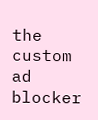the custom ad blocker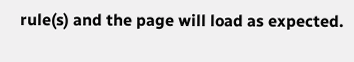rule(s) and the page will load as expected.